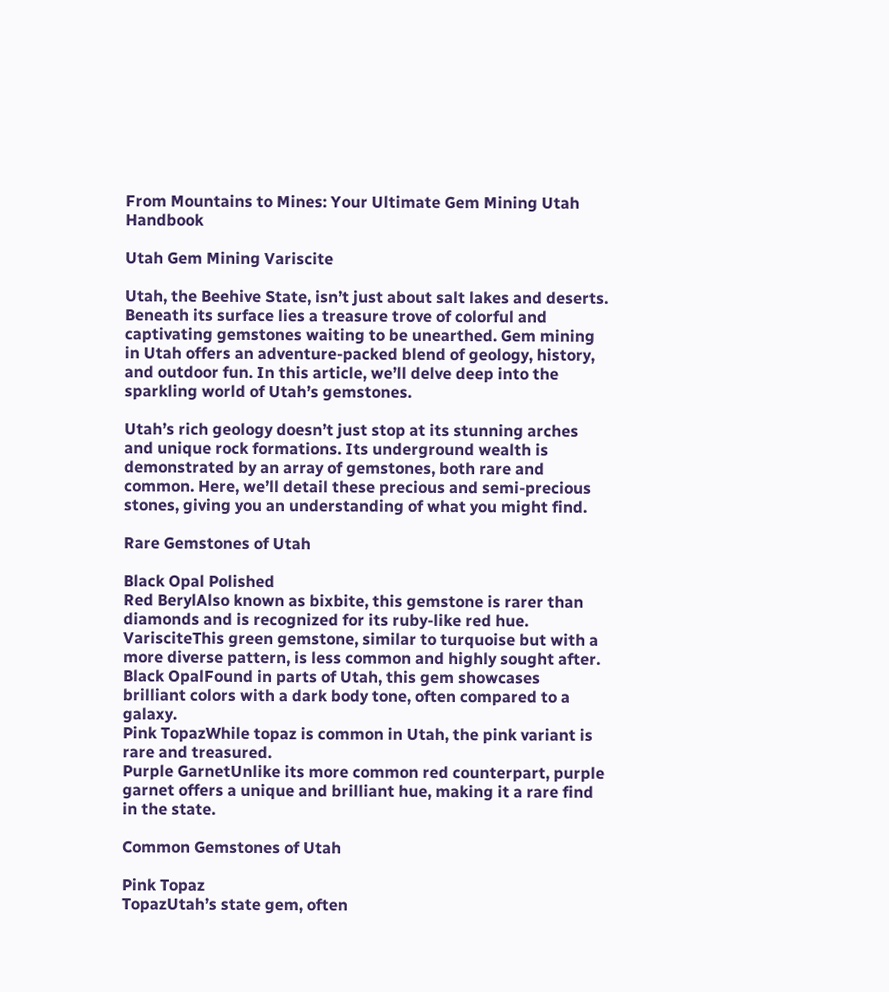From Mountains to Mines: Your Ultimate Gem Mining Utah Handbook

Utah Gem Mining Variscite

Utah, the Beehive State, isn’t just about salt lakes and deserts. Beneath its surface lies a treasure trove of colorful and captivating gemstones waiting to be unearthed. Gem mining in Utah offers an adventure-packed blend of geology, history, and outdoor fun. In this article, we’ll delve deep into the sparkling world of Utah’s gemstones.

Utah’s rich geology doesn’t just stop at its stunning arches and unique rock formations. Its underground wealth is demonstrated by an array of gemstones, both rare and common. Here, we’ll detail these precious and semi-precious stones, giving you an understanding of what you might find.

Rare Gemstones of Utah

Black Opal Polished
Red BerylAlso known as bixbite, this gemstone is rarer than diamonds and is recognized for its ruby-like red hue.
VarisciteThis green gemstone, similar to turquoise but with a more diverse pattern, is less common and highly sought after.
Black OpalFound in parts of Utah, this gem showcases brilliant colors with a dark body tone, often compared to a galaxy.
Pink TopazWhile topaz is common in Utah, the pink variant is rare and treasured.
Purple GarnetUnlike its more common red counterpart, purple garnet offers a unique and brilliant hue, making it a rare find in the state.

Common Gemstones of Utah

Pink Topaz
TopazUtah’s state gem, often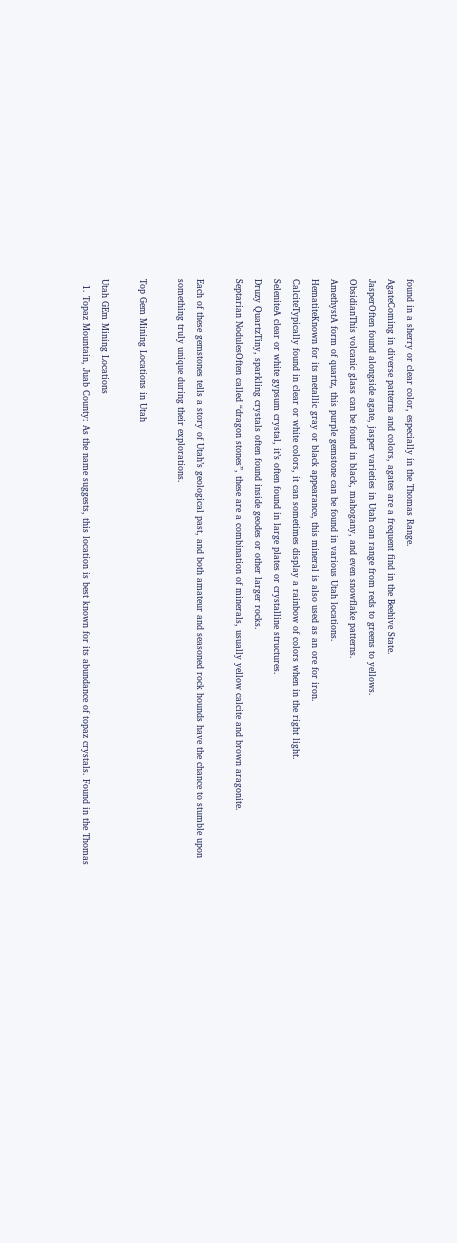found in a sherry or clear color, especially in the Thomas Range.
AgateComing in diverse patterns and colors, agates are a frequent find in the Beehive State.
JasperOften found alongside agate, jasper varieties in Utah can range from reds to greens to yellows.
ObsidianThis volcanic glass can be found in black, mahogany, and even snowflake patterns.
AmethystA form of quartz, this purple gemstone can be found in various Utah locations.
HematiteKnown for its metallic gray or black appearance, this mineral is also used as an ore for iron.
CalciteTypically found in clear or white colors, it can sometimes display a rainbow of colors when in the right light.
SeleniteA clear or white gypsum crystal, it’s often found in large plates or crystalline structures.
Druzy QuartzTiny, sparkling crystals often found inside geodes or other larger rocks.
Septarian NodulesOften called “dragon stones”, these are a combination of minerals, usually yellow calcite and brown aragonite.

Each of these gemstones tells a story of Utah’s geological past, and both amateur and seasoned rock hounds have the chance to stumble upon something truly unique during their explorations.

Top Gem Mining Locations in Utah

Utah GEm Mining Locations
  1. Topaz Mountain, Juab County: As the name suggests, this location is best known for its abundance of topaz crystals. Found in the Thomas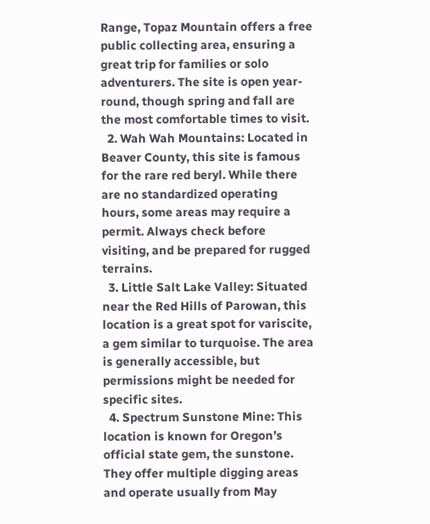Range, Topaz Mountain offers a free public collecting area, ensuring a great trip for families or solo adventurers. The site is open year-round, though spring and fall are the most comfortable times to visit.
  2. Wah Wah Mountains: Located in Beaver County, this site is famous for the rare red beryl. While there are no standardized operating hours, some areas may require a permit. Always check before visiting, and be prepared for rugged terrains.
  3. Little Salt Lake Valley: Situated near the Red Hills of Parowan, this location is a great spot for variscite, a gem similar to turquoise. The area is generally accessible, but permissions might be needed for specific sites.
  4. Spectrum Sunstone Mine: This location is known for Oregon’s official state gem, the sunstone. They offer multiple digging areas and operate usually from May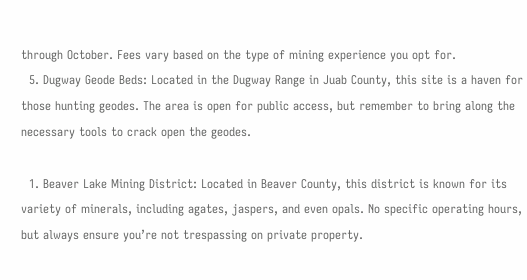through October. Fees vary based on the type of mining experience you opt for.
  5. Dugway Geode Beds: Located in the Dugway Range in Juab County, this site is a haven for those hunting geodes. The area is open for public access, but remember to bring along the necessary tools to crack open the geodes.

  1. Beaver Lake Mining District: Located in Beaver County, this district is known for its variety of minerals, including agates, jaspers, and even opals. No specific operating hours, but always ensure you’re not trespassing on private property.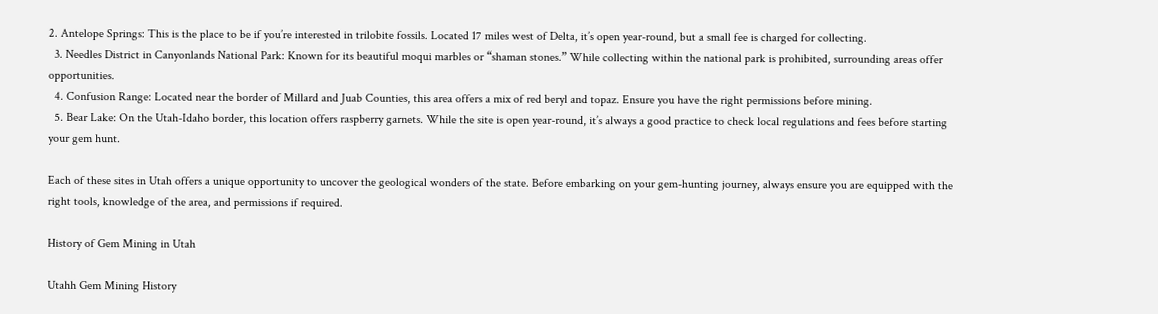2. Antelope Springs: This is the place to be if you’re interested in trilobite fossils. Located 17 miles west of Delta, it’s open year-round, but a small fee is charged for collecting.
  3. Needles District in Canyonlands National Park: Known for its beautiful moqui marbles or “shaman stones.” While collecting within the national park is prohibited, surrounding areas offer opportunities.
  4. Confusion Range: Located near the border of Millard and Juab Counties, this area offers a mix of red beryl and topaz. Ensure you have the right permissions before mining.
  5. Bear Lake: On the Utah-Idaho border, this location offers raspberry garnets. While the site is open year-round, it’s always a good practice to check local regulations and fees before starting your gem hunt.

Each of these sites in Utah offers a unique opportunity to uncover the geological wonders of the state. Before embarking on your gem-hunting journey, always ensure you are equipped with the right tools, knowledge of the area, and permissions if required.

History of Gem Mining in Utah

Utahh Gem Mining History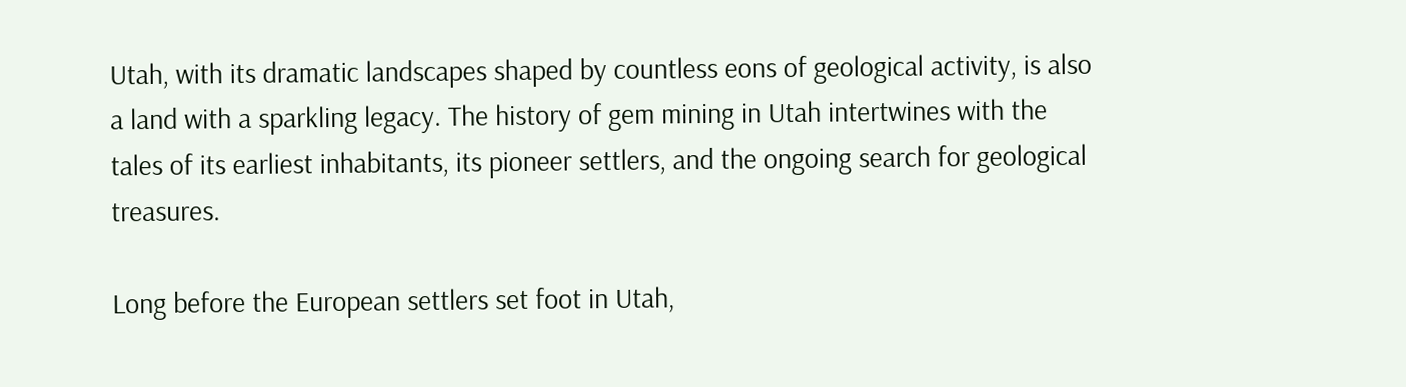Utah, with its dramatic landscapes shaped by countless eons of geological activity, is also a land with a sparkling legacy. The history of gem mining in Utah intertwines with the tales of its earliest inhabitants, its pioneer settlers, and the ongoing search for geological treasures.

Long before the European settlers set foot in Utah,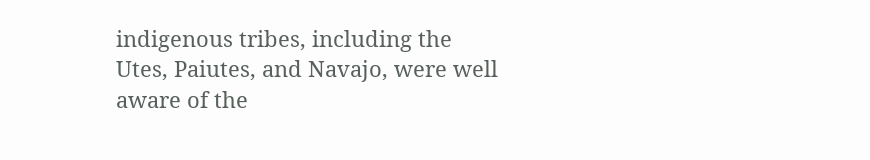indigenous tribes, including the Utes, Paiutes, and Navajo, were well aware of the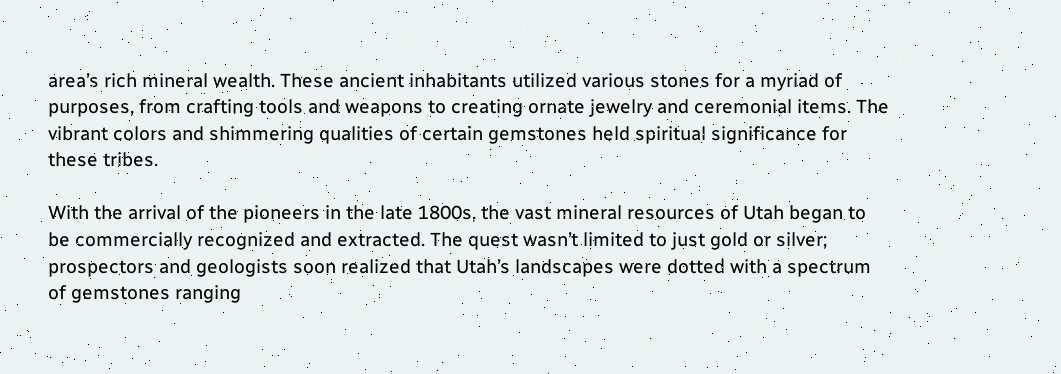area’s rich mineral wealth. These ancient inhabitants utilized various stones for a myriad of purposes, from crafting tools and weapons to creating ornate jewelry and ceremonial items. The vibrant colors and shimmering qualities of certain gemstones held spiritual significance for these tribes.

With the arrival of the pioneers in the late 1800s, the vast mineral resources of Utah began to be commercially recognized and extracted. The quest wasn’t limited to just gold or silver; prospectors and geologists soon realized that Utah’s landscapes were dotted with a spectrum of gemstones ranging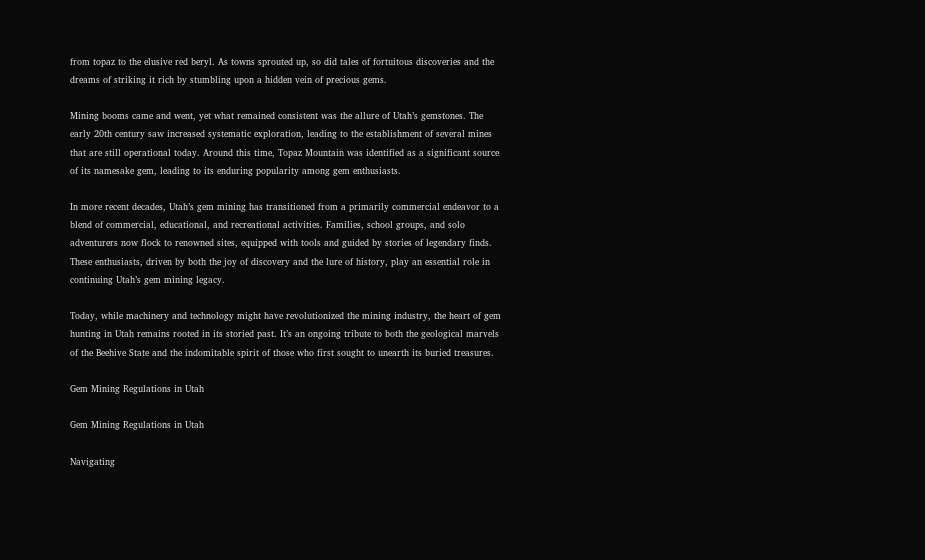from topaz to the elusive red beryl. As towns sprouted up, so did tales of fortuitous discoveries and the dreams of striking it rich by stumbling upon a hidden vein of precious gems.

Mining booms came and went, yet what remained consistent was the allure of Utah’s gemstones. The early 20th century saw increased systematic exploration, leading to the establishment of several mines that are still operational today. Around this time, Topaz Mountain was identified as a significant source of its namesake gem, leading to its enduring popularity among gem enthusiasts.

In more recent decades, Utah’s gem mining has transitioned from a primarily commercial endeavor to a blend of commercial, educational, and recreational activities. Families, school groups, and solo adventurers now flock to renowned sites, equipped with tools and guided by stories of legendary finds. These enthusiasts, driven by both the joy of discovery and the lure of history, play an essential role in continuing Utah’s gem mining legacy.

Today, while machinery and technology might have revolutionized the mining industry, the heart of gem hunting in Utah remains rooted in its storied past. It’s an ongoing tribute to both the geological marvels of the Beehive State and the indomitable spirit of those who first sought to unearth its buried treasures.

Gem Mining Regulations in Utah

Gem Mining Regulations in Utah

Navigating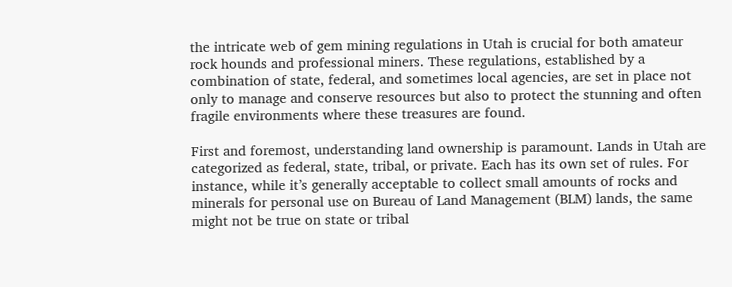the intricate web of gem mining regulations in Utah is crucial for both amateur rock hounds and professional miners. These regulations, established by a combination of state, federal, and sometimes local agencies, are set in place not only to manage and conserve resources but also to protect the stunning and often fragile environments where these treasures are found.

First and foremost, understanding land ownership is paramount. Lands in Utah are categorized as federal, state, tribal, or private. Each has its own set of rules. For instance, while it’s generally acceptable to collect small amounts of rocks and minerals for personal use on Bureau of Land Management (BLM) lands, the same might not be true on state or tribal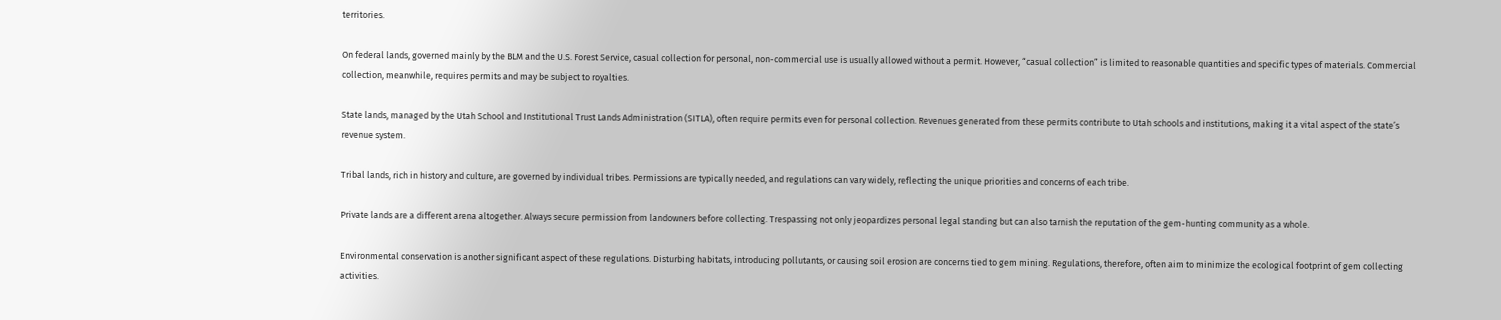territories.

On federal lands, governed mainly by the BLM and the U.S. Forest Service, casual collection for personal, non-commercial use is usually allowed without a permit. However, “casual collection” is limited to reasonable quantities and specific types of materials. Commercial collection, meanwhile, requires permits and may be subject to royalties.

State lands, managed by the Utah School and Institutional Trust Lands Administration (SITLA), often require permits even for personal collection. Revenues generated from these permits contribute to Utah schools and institutions, making it a vital aspect of the state’s revenue system.

Tribal lands, rich in history and culture, are governed by individual tribes. Permissions are typically needed, and regulations can vary widely, reflecting the unique priorities and concerns of each tribe.

Private lands are a different arena altogether. Always secure permission from landowners before collecting. Trespassing not only jeopardizes personal legal standing but can also tarnish the reputation of the gem-hunting community as a whole.

Environmental conservation is another significant aspect of these regulations. Disturbing habitats, introducing pollutants, or causing soil erosion are concerns tied to gem mining. Regulations, therefore, often aim to minimize the ecological footprint of gem collecting activities.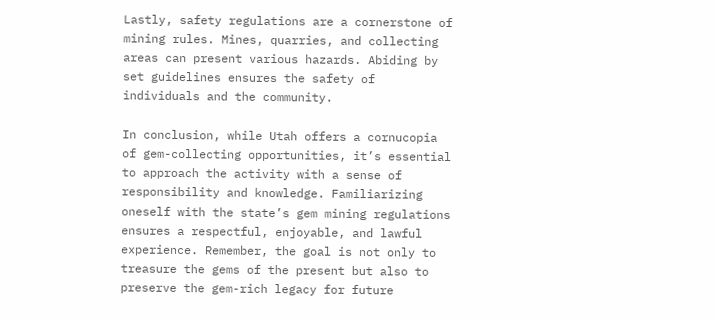Lastly, safety regulations are a cornerstone of mining rules. Mines, quarries, and collecting areas can present various hazards. Abiding by set guidelines ensures the safety of individuals and the community.

In conclusion, while Utah offers a cornucopia of gem-collecting opportunities, it’s essential to approach the activity with a sense of responsibility and knowledge. Familiarizing oneself with the state’s gem mining regulations ensures a respectful, enjoyable, and lawful experience. Remember, the goal is not only to treasure the gems of the present but also to preserve the gem-rich legacy for future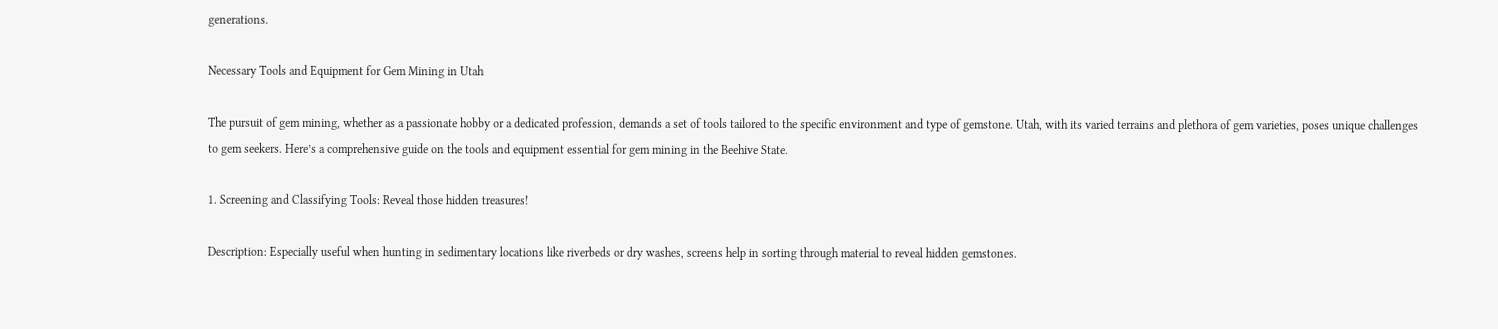generations.

Necessary Tools and Equipment for Gem Mining in Utah

The pursuit of gem mining, whether as a passionate hobby or a dedicated profession, demands a set of tools tailored to the specific environment and type of gemstone. Utah, with its varied terrains and plethora of gem varieties, poses unique challenges to gem seekers. Here’s a comprehensive guide on the tools and equipment essential for gem mining in the Beehive State.

1. Screening and Classifying Tools: Reveal those hidden treasures!

Description: Especially useful when hunting in sedimentary locations like riverbeds or dry washes, screens help in sorting through material to reveal hidden gemstones.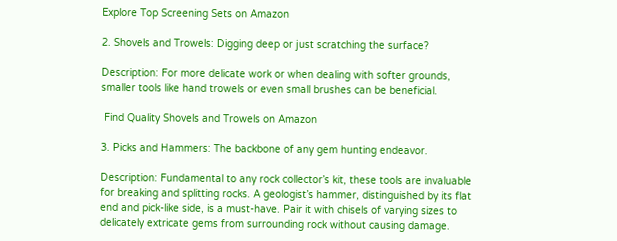Explore Top Screening Sets on Amazon

2. Shovels and Trowels: Digging deep or just scratching the surface?

Description: For more delicate work or when dealing with softer grounds, smaller tools like hand trowels or even small brushes can be beneficial.

 Find Quality Shovels and Trowels on Amazon

3. Picks and Hammers: The backbone of any gem hunting endeavor.

Description: Fundamental to any rock collector’s kit, these tools are invaluable for breaking and splitting rocks. A geologist’s hammer, distinguished by its flat end and pick-like side, is a must-have. Pair it with chisels of varying sizes to delicately extricate gems from surrounding rock without causing damage.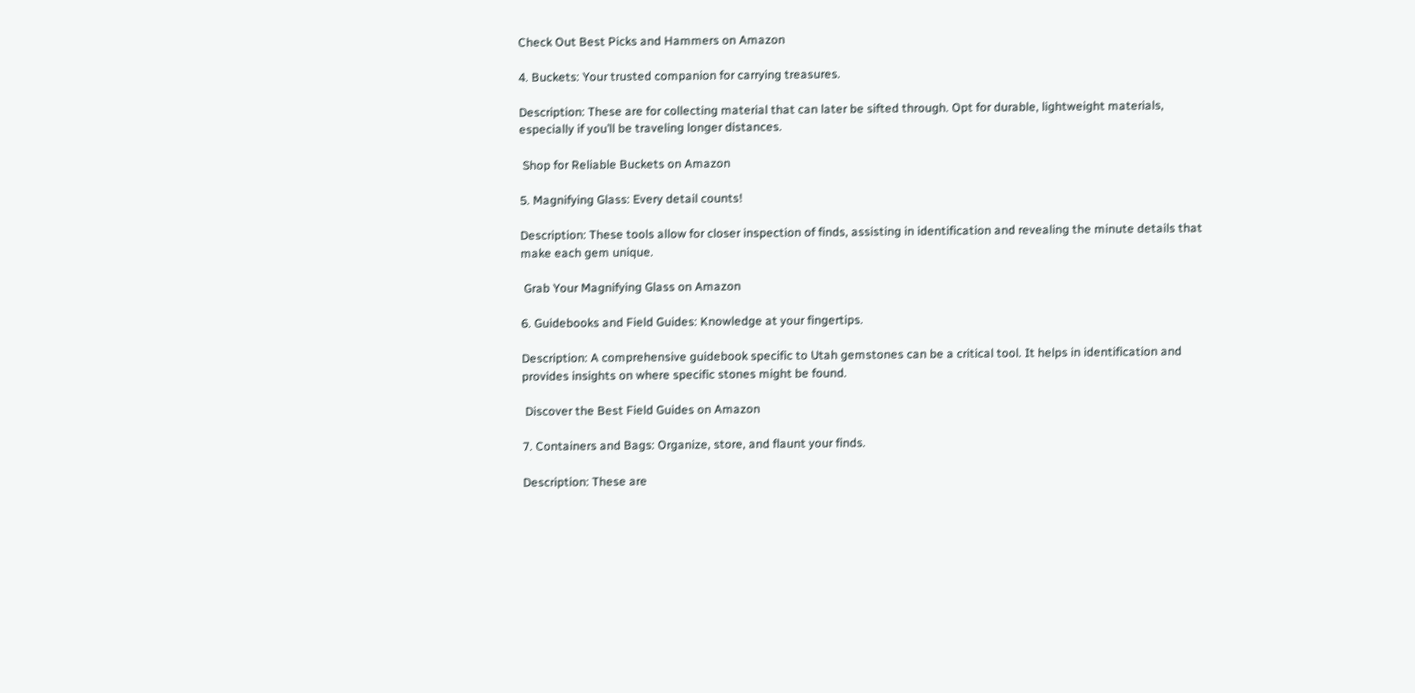Check Out Best Picks and Hammers on Amazon

4. Buckets: Your trusted companion for carrying treasures.

Description: These are for collecting material that can later be sifted through. Opt for durable, lightweight materials, especially if you’ll be traveling longer distances.

 Shop for Reliable Buckets on Amazon

5. Magnifying Glass: Every detail counts!

Description: These tools allow for closer inspection of finds, assisting in identification and revealing the minute details that make each gem unique.

 Grab Your Magnifying Glass on Amazon

6. Guidebooks and Field Guides: Knowledge at your fingertips.

Description: A comprehensive guidebook specific to Utah gemstones can be a critical tool. It helps in identification and provides insights on where specific stones might be found.

 Discover the Best Field Guides on Amazon

7. Containers and Bags: Organize, store, and flaunt your finds.

Description: These are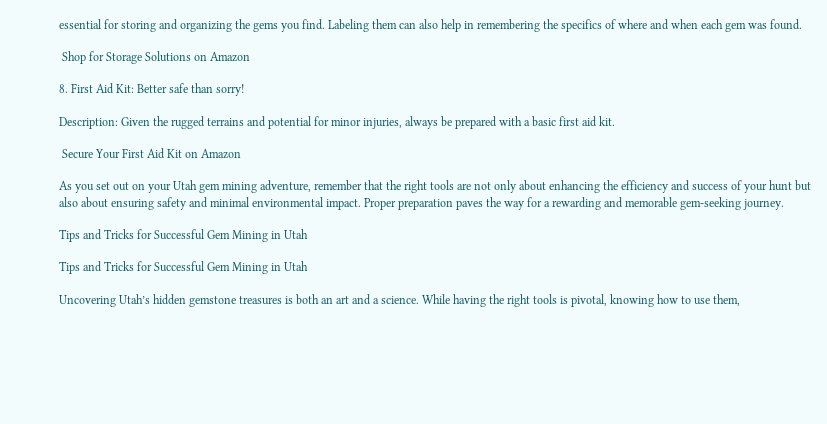essential for storing and organizing the gems you find. Labeling them can also help in remembering the specifics of where and when each gem was found.

 Shop for Storage Solutions on Amazon

8. First Aid Kit: Better safe than sorry!

Description: Given the rugged terrains and potential for minor injuries, always be prepared with a basic first aid kit.

 Secure Your First Aid Kit on Amazon

As you set out on your Utah gem mining adventure, remember that the right tools are not only about enhancing the efficiency and success of your hunt but also about ensuring safety and minimal environmental impact. Proper preparation paves the way for a rewarding and memorable gem-seeking journey.

Tips and Tricks for Successful Gem Mining in Utah

Tips and Tricks for Successful Gem Mining in Utah

Uncovering Utah’s hidden gemstone treasures is both an art and a science. While having the right tools is pivotal, knowing how to use them,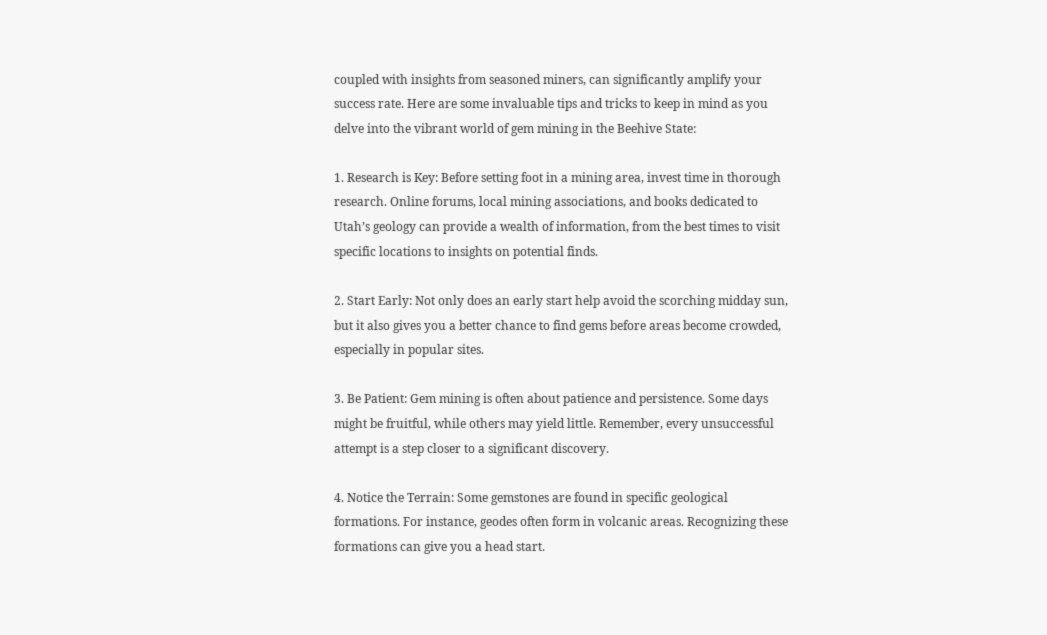coupled with insights from seasoned miners, can significantly amplify your success rate. Here are some invaluable tips and tricks to keep in mind as you delve into the vibrant world of gem mining in the Beehive State:

1. Research is Key: Before setting foot in a mining area, invest time in thorough research. Online forums, local mining associations, and books dedicated to Utah’s geology can provide a wealth of information, from the best times to visit specific locations to insights on potential finds.

2. Start Early: Not only does an early start help avoid the scorching midday sun, but it also gives you a better chance to find gems before areas become crowded, especially in popular sites.

3. Be Patient: Gem mining is often about patience and persistence. Some days might be fruitful, while others may yield little. Remember, every unsuccessful attempt is a step closer to a significant discovery.

4. Notice the Terrain: Some gemstones are found in specific geological formations. For instance, geodes often form in volcanic areas. Recognizing these formations can give you a head start.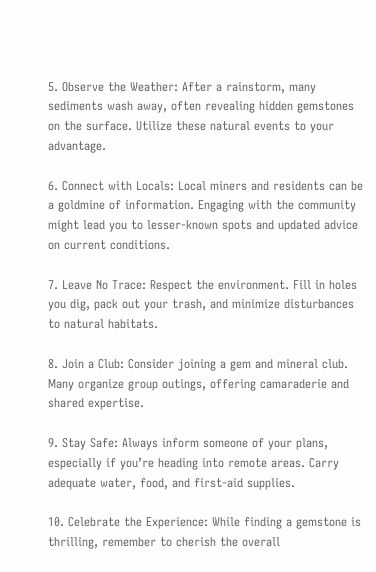5. Observe the Weather: After a rainstorm, many sediments wash away, often revealing hidden gemstones on the surface. Utilize these natural events to your advantage.

6. Connect with Locals: Local miners and residents can be a goldmine of information. Engaging with the community might lead you to lesser-known spots and updated advice on current conditions.

7. Leave No Trace: Respect the environment. Fill in holes you dig, pack out your trash, and minimize disturbances to natural habitats.

8. Join a Club: Consider joining a gem and mineral club. Many organize group outings, offering camaraderie and shared expertise.

9. Stay Safe: Always inform someone of your plans, especially if you’re heading into remote areas. Carry adequate water, food, and first-aid supplies.

10. Celebrate the Experience: While finding a gemstone is thrilling, remember to cherish the overall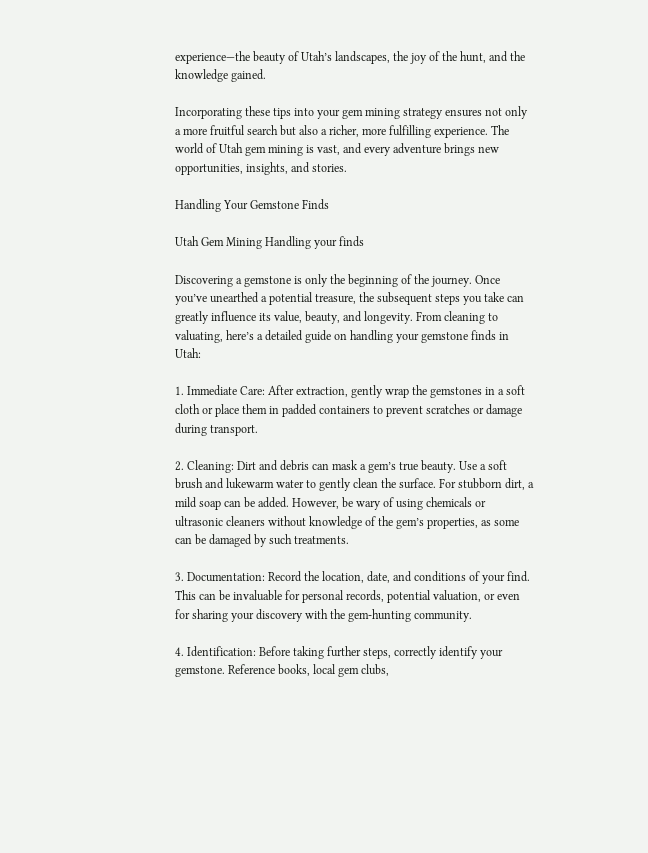experience—the beauty of Utah’s landscapes, the joy of the hunt, and the knowledge gained.

Incorporating these tips into your gem mining strategy ensures not only a more fruitful search but also a richer, more fulfilling experience. The world of Utah gem mining is vast, and every adventure brings new opportunities, insights, and stories.

Handling Your Gemstone Finds

Utah Gem Mining Handling your finds

Discovering a gemstone is only the beginning of the journey. Once you’ve unearthed a potential treasure, the subsequent steps you take can greatly influence its value, beauty, and longevity. From cleaning to valuating, here’s a detailed guide on handling your gemstone finds in Utah:

1. Immediate Care: After extraction, gently wrap the gemstones in a soft cloth or place them in padded containers to prevent scratches or damage during transport.

2. Cleaning: Dirt and debris can mask a gem’s true beauty. Use a soft brush and lukewarm water to gently clean the surface. For stubborn dirt, a mild soap can be added. However, be wary of using chemicals or ultrasonic cleaners without knowledge of the gem’s properties, as some can be damaged by such treatments.

3. Documentation: Record the location, date, and conditions of your find. This can be invaluable for personal records, potential valuation, or even for sharing your discovery with the gem-hunting community.

4. Identification: Before taking further steps, correctly identify your gemstone. Reference books, local gem clubs,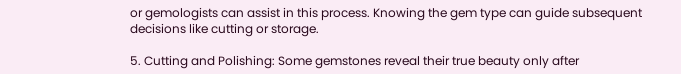or gemologists can assist in this process. Knowing the gem type can guide subsequent decisions like cutting or storage.

5. Cutting and Polishing: Some gemstones reveal their true beauty only after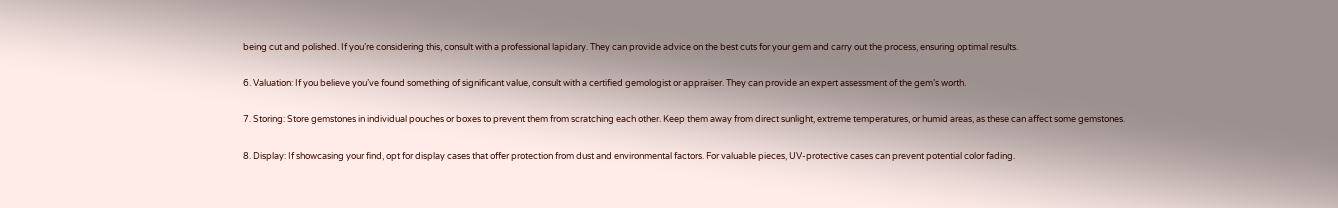being cut and polished. If you’re considering this, consult with a professional lapidary. They can provide advice on the best cuts for your gem and carry out the process, ensuring optimal results.

6. Valuation: If you believe you’ve found something of significant value, consult with a certified gemologist or appraiser. They can provide an expert assessment of the gem’s worth.

7. Storing: Store gemstones in individual pouches or boxes to prevent them from scratching each other. Keep them away from direct sunlight, extreme temperatures, or humid areas, as these can affect some gemstones.

8. Display: If showcasing your find, opt for display cases that offer protection from dust and environmental factors. For valuable pieces, UV-protective cases can prevent potential color fading.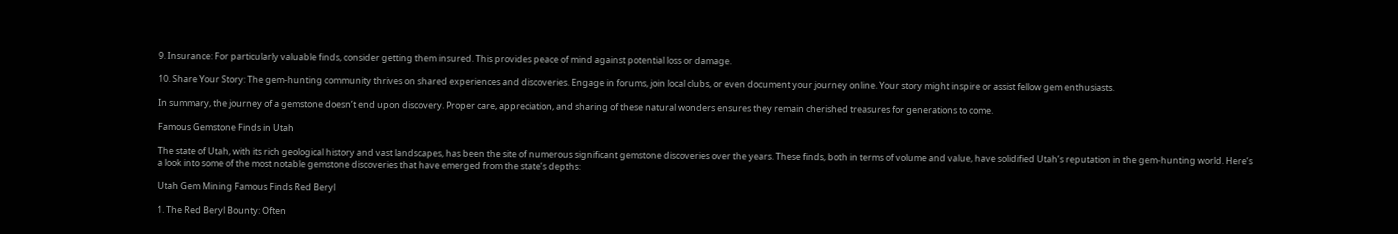9. Insurance: For particularly valuable finds, consider getting them insured. This provides peace of mind against potential loss or damage.

10. Share Your Story: The gem-hunting community thrives on shared experiences and discoveries. Engage in forums, join local clubs, or even document your journey online. Your story might inspire or assist fellow gem enthusiasts.

In summary, the journey of a gemstone doesn’t end upon discovery. Proper care, appreciation, and sharing of these natural wonders ensures they remain cherished treasures for generations to come.

Famous Gemstone Finds in Utah

The state of Utah, with its rich geological history and vast landscapes, has been the site of numerous significant gemstone discoveries over the years. These finds, both in terms of volume and value, have solidified Utah’s reputation in the gem-hunting world. Here’s a look into some of the most notable gemstone discoveries that have emerged from the state’s depths:

Utah Gem Mining Famous Finds Red Beryl

1. The Red Beryl Bounty: Often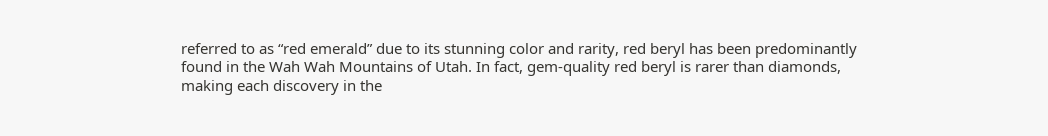referred to as “red emerald” due to its stunning color and rarity, red beryl has been predominantly found in the Wah Wah Mountains of Utah. In fact, gem-quality red beryl is rarer than diamonds, making each discovery in the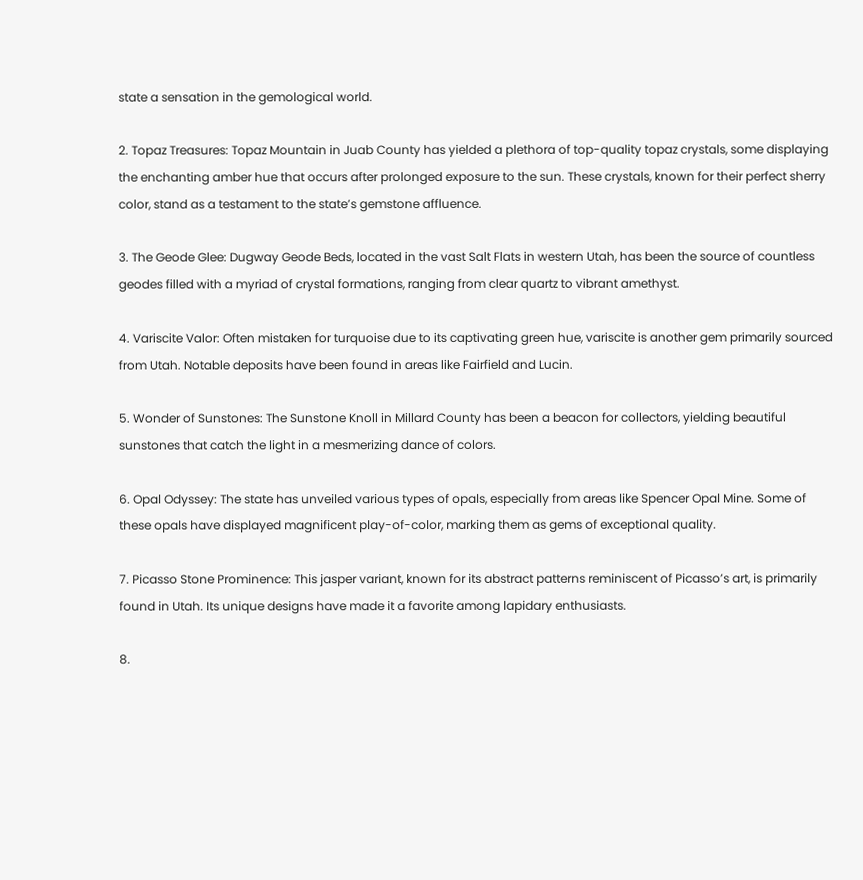state a sensation in the gemological world.

2. Topaz Treasures: Topaz Mountain in Juab County has yielded a plethora of top-quality topaz crystals, some displaying the enchanting amber hue that occurs after prolonged exposure to the sun. These crystals, known for their perfect sherry color, stand as a testament to the state’s gemstone affluence.

3. The Geode Glee: Dugway Geode Beds, located in the vast Salt Flats in western Utah, has been the source of countless geodes filled with a myriad of crystal formations, ranging from clear quartz to vibrant amethyst.

4. Variscite Valor: Often mistaken for turquoise due to its captivating green hue, variscite is another gem primarily sourced from Utah. Notable deposits have been found in areas like Fairfield and Lucin.

5. Wonder of Sunstones: The Sunstone Knoll in Millard County has been a beacon for collectors, yielding beautiful sunstones that catch the light in a mesmerizing dance of colors.

6. Opal Odyssey: The state has unveiled various types of opals, especially from areas like Spencer Opal Mine. Some of these opals have displayed magnificent play-of-color, marking them as gems of exceptional quality.

7. Picasso Stone Prominence: This jasper variant, known for its abstract patterns reminiscent of Picasso’s art, is primarily found in Utah. Its unique designs have made it a favorite among lapidary enthusiasts.

8.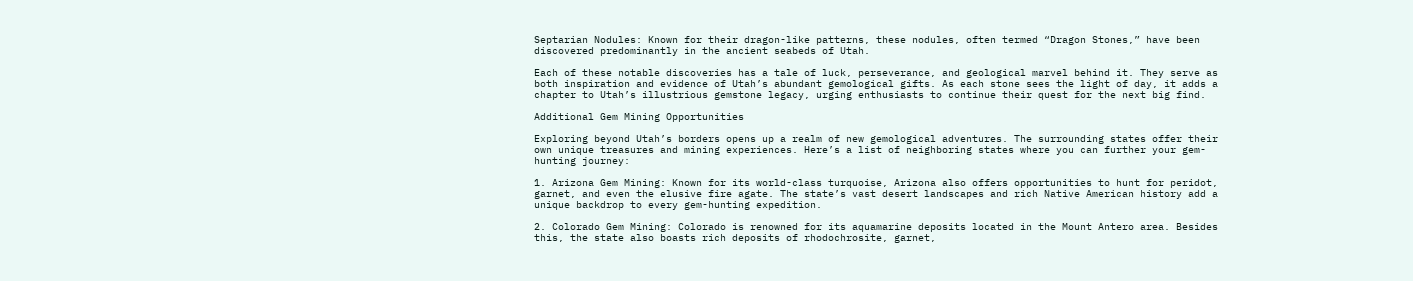Septarian Nodules: Known for their dragon-like patterns, these nodules, often termed “Dragon Stones,” have been discovered predominantly in the ancient seabeds of Utah.

Each of these notable discoveries has a tale of luck, perseverance, and geological marvel behind it. They serve as both inspiration and evidence of Utah’s abundant gemological gifts. As each stone sees the light of day, it adds a chapter to Utah’s illustrious gemstone legacy, urging enthusiasts to continue their quest for the next big find.

Additional Gem Mining Opportunities

Exploring beyond Utah’s borders opens up a realm of new gemological adventures. The surrounding states offer their own unique treasures and mining experiences. Here’s a list of neighboring states where you can further your gem-hunting journey:

1. Arizona Gem Mining: Known for its world-class turquoise, Arizona also offers opportunities to hunt for peridot, garnet, and even the elusive fire agate. The state’s vast desert landscapes and rich Native American history add a unique backdrop to every gem-hunting expedition.

2. Colorado Gem Mining: Colorado is renowned for its aquamarine deposits located in the Mount Antero area. Besides this, the state also boasts rich deposits of rhodochrosite, garnet,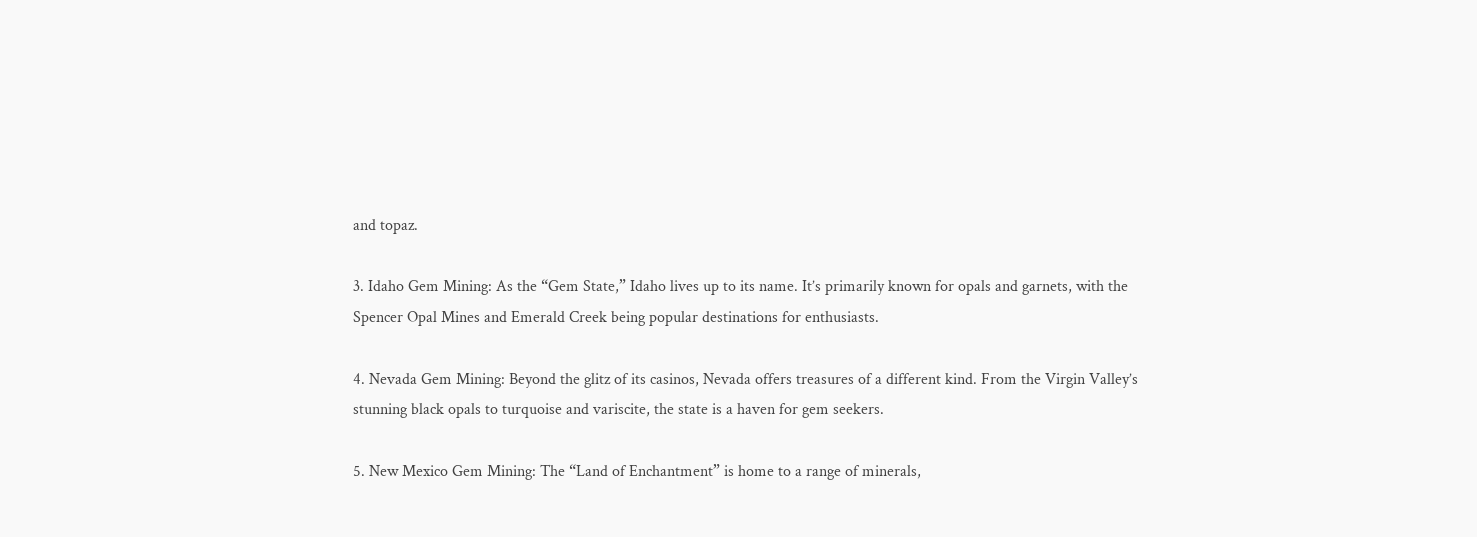and topaz.

3. Idaho Gem Mining: As the “Gem State,” Idaho lives up to its name. It’s primarily known for opals and garnets, with the Spencer Opal Mines and Emerald Creek being popular destinations for enthusiasts.

4. Nevada Gem Mining: Beyond the glitz of its casinos, Nevada offers treasures of a different kind. From the Virgin Valley’s stunning black opals to turquoise and variscite, the state is a haven for gem seekers.

5. New Mexico Gem Mining: The “Land of Enchantment” is home to a range of minerals,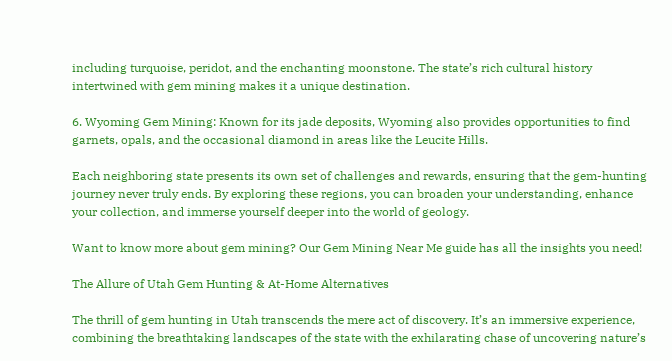including turquoise, peridot, and the enchanting moonstone. The state’s rich cultural history intertwined with gem mining makes it a unique destination.

6. Wyoming Gem Mining: Known for its jade deposits, Wyoming also provides opportunities to find garnets, opals, and the occasional diamond in areas like the Leucite Hills.

Each neighboring state presents its own set of challenges and rewards, ensuring that the gem-hunting journey never truly ends. By exploring these regions, you can broaden your understanding, enhance your collection, and immerse yourself deeper into the world of geology.

Want to know more about gem mining? Our Gem Mining Near Me guide has all the insights you need!

The Allure of Utah Gem Hunting & At-Home Alternatives

The thrill of gem hunting in Utah transcends the mere act of discovery. It’s an immersive experience, combining the breathtaking landscapes of the state with the exhilarating chase of uncovering nature’s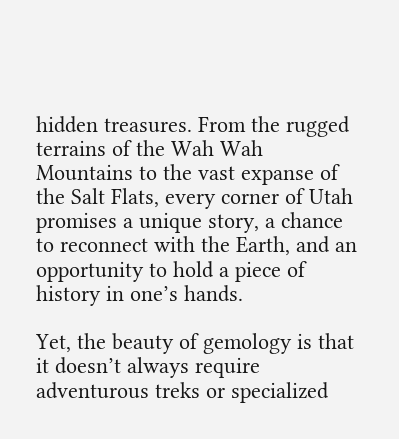hidden treasures. From the rugged terrains of the Wah Wah Mountains to the vast expanse of the Salt Flats, every corner of Utah promises a unique story, a chance to reconnect with the Earth, and an opportunity to hold a piece of history in one’s hands.

Yet, the beauty of gemology is that it doesn’t always require adventurous treks or specialized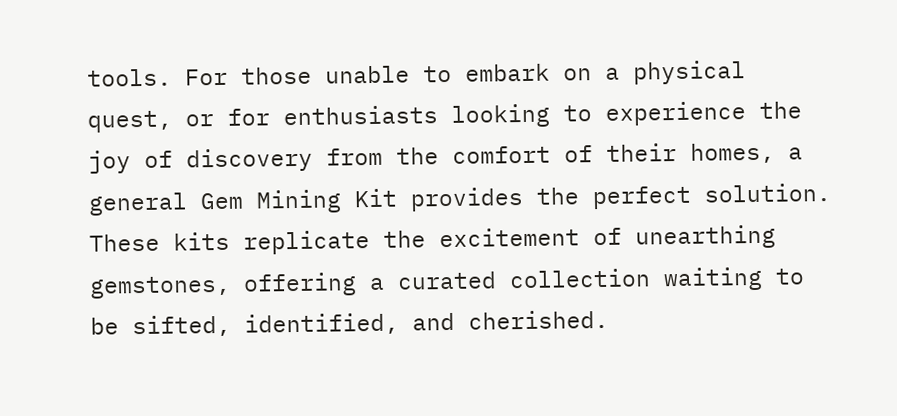tools. For those unable to embark on a physical quest, or for enthusiasts looking to experience the joy of discovery from the comfort of their homes, a general Gem Mining Kit provides the perfect solution. These kits replicate the excitement of unearthing gemstones, offering a curated collection waiting to be sifted, identified, and cherished.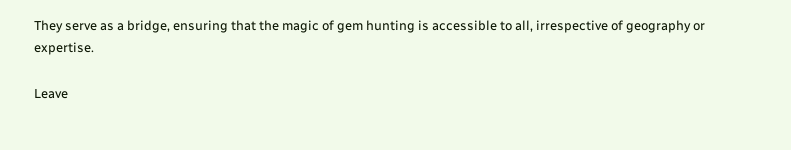They serve as a bridge, ensuring that the magic of gem hunting is accessible to all, irrespective of geography or expertise.

Leave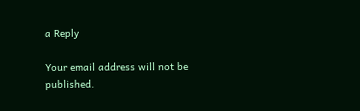a Reply

Your email address will not be published.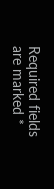Required fields are marked *